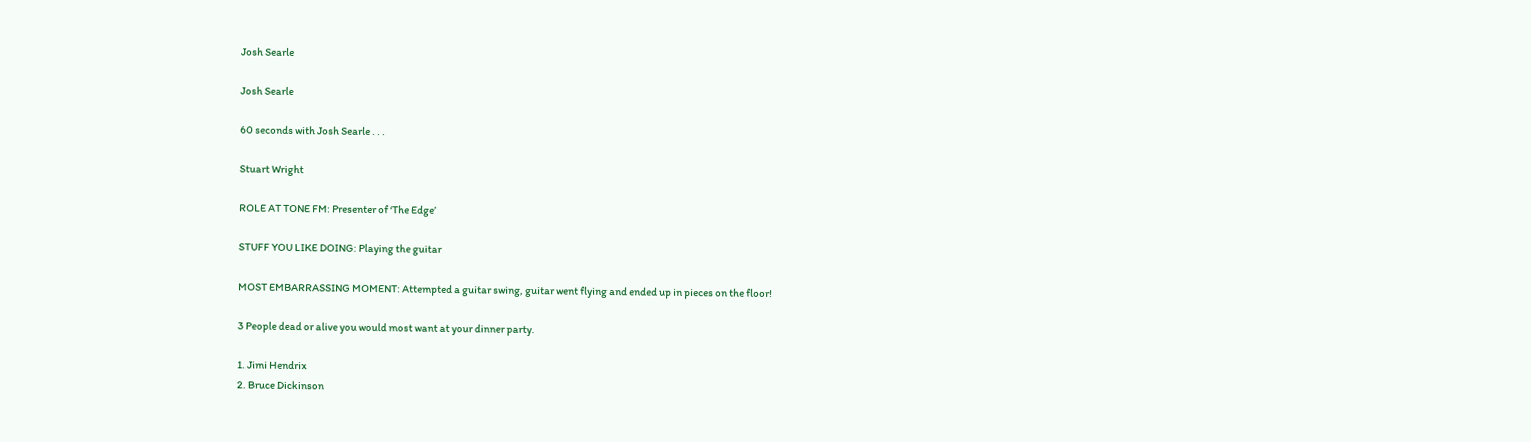Josh Searle

Josh Searle

60 seconds with Josh Searle . . .

Stuart Wright

ROLE AT TONE FM: Presenter of ‘The Edge’

STUFF YOU LIKE DOING: Playing the guitar

MOST EMBARRASSING MOMENT: Attempted a guitar swing, guitar went flying and ended up in pieces on the floor!

3 People dead or alive you would most want at your dinner party.

1. Jimi Hendrix
2. Bruce Dickinson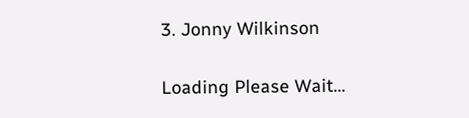3. Jonny Wilkinson

Loading Please Wait...